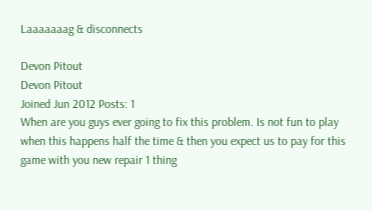Laaaaaaag & disconnects

Devon Pitout
Devon Pitout
Joined Jun 2012 Posts: 1
When are you guys ever going to fix this problem. Is not fun to play when this happens half the time & then you expect us to pay for this game with you new repair 1 thing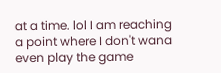at a time. lol I am reaching a point where I don't wana even play the game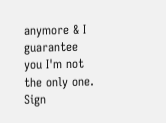anymore & I guarantee you I'm not the only one.
Sign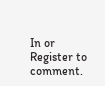In or Register to comment.